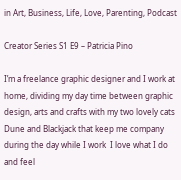in Art, Business, Life, Love, Parenting, Podcast

Creator Series S1 E9 – Patricia Pino

I’m a freelance graphic designer and I work at home, dividing my day time between graphic design, arts and crafts with my two lovely cats Dune and Blackjack that keep me company during the day while I work  I love what I do and feel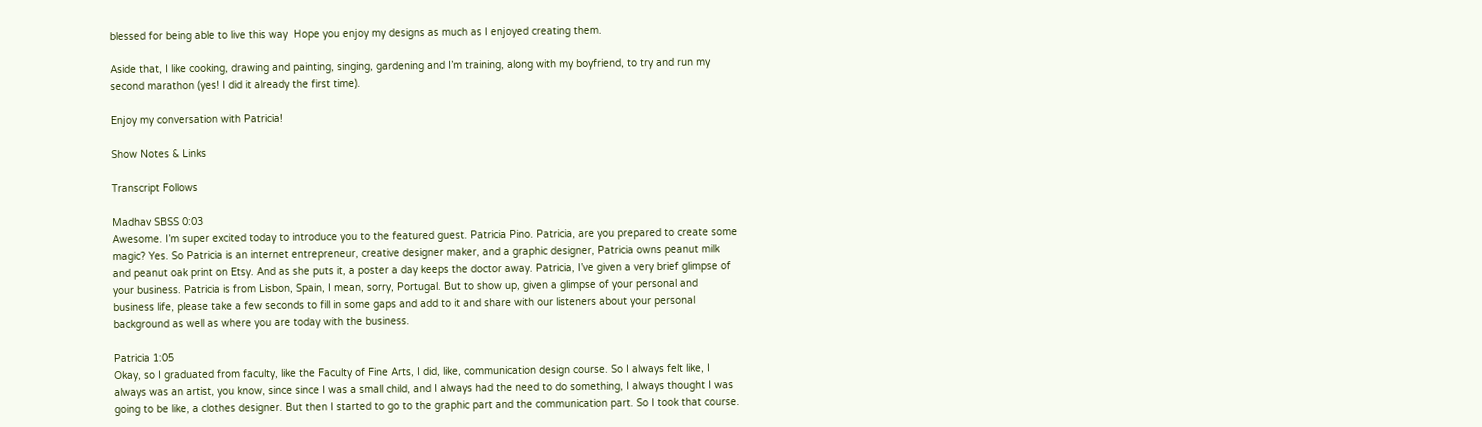blessed for being able to live this way  Hope you enjoy my designs as much as I enjoyed creating them.

Aside that, I like cooking, drawing and painting, singing, gardening and I’m training, along with my boyfriend, to try and run my second marathon (yes! I did it already the first time).

Enjoy my conversation with Patricia!

Show Notes & Links

Transcript Follows

Madhav SBSS 0:03
Awesome. I’m super excited today to introduce you to the featured guest. Patricia Pino. Patricia, are you prepared to create some magic? Yes. So Patricia is an internet entrepreneur, creative designer maker, and a graphic designer, Patricia owns peanut milk and peanut oak print on Etsy. And as she puts it, a poster a day keeps the doctor away. Patricia, I’ve given a very brief glimpse of your business. Patricia is from Lisbon, Spain, I mean, sorry, Portugal. But to show up, given a glimpse of your personal and business life, please take a few seconds to fill in some gaps and add to it and share with our listeners about your personal background as well as where you are today with the business.

Patricia 1:05
Okay, so I graduated from faculty, like the Faculty of Fine Arts, I did, like, communication design course. So I always felt like, I always was an artist, you know, since since I was a small child, and I always had the need to do something, I always thought I was going to be like, a clothes designer. But then I started to go to the graphic part and the communication part. So I took that course.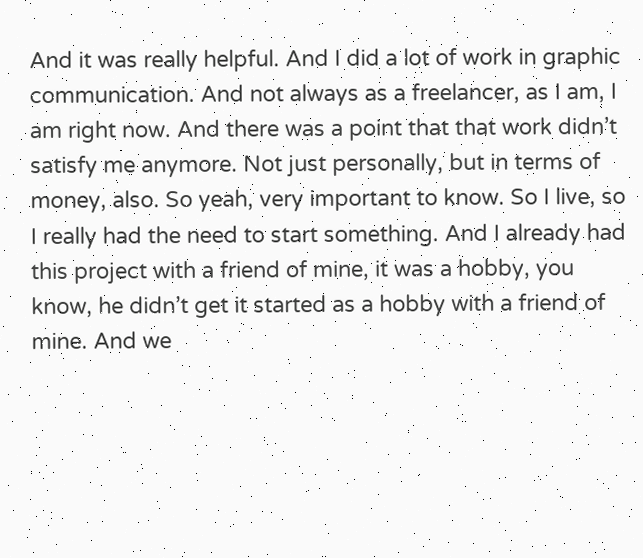And it was really helpful. And I did a lot of work in graphic communication. And not always as a freelancer, as I am, I am right now. And there was a point that that work didn’t satisfy me anymore. Not just personally, but in terms of money, also. So yeah, very important to know. So I live, so I really had the need to start something. And I already had this project with a friend of mine, it was a hobby, you know, he didn’t get it started as a hobby with a friend of mine. And we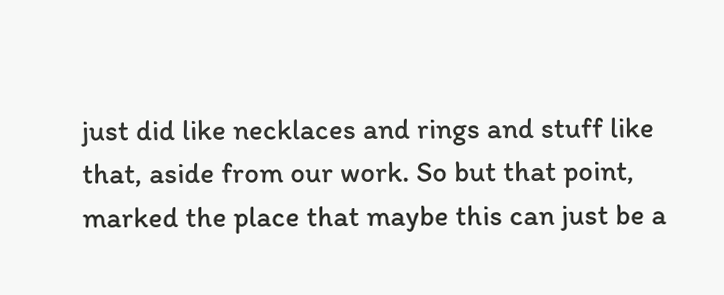just did like necklaces and rings and stuff like that, aside from our work. So but that point, marked the place that maybe this can just be a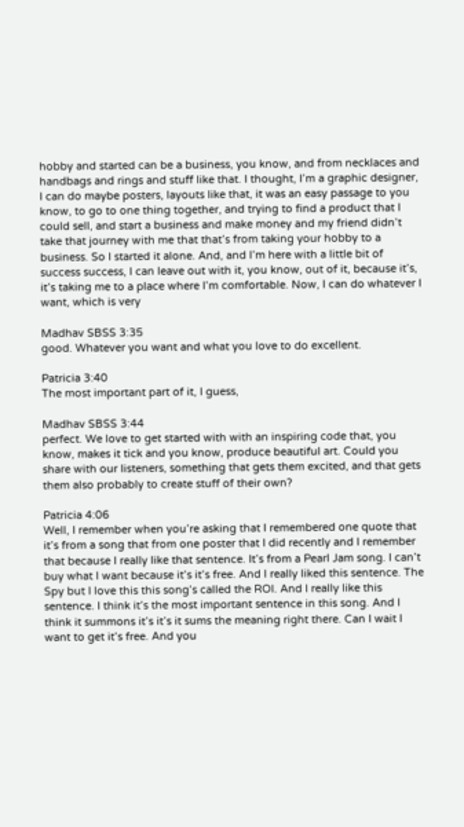hobby and started can be a business, you know, and from necklaces and handbags and rings and stuff like that. I thought, I’m a graphic designer, I can do maybe posters, layouts like that, it was an easy passage to you know, to go to one thing together, and trying to find a product that I could sell, and start a business and make money and my friend didn’t take that journey with me that that’s from taking your hobby to a business. So I started it alone. And, and I’m here with a little bit of success success, I can leave out with it, you know, out of it, because it’s, it’s taking me to a place where I’m comfortable. Now, I can do whatever I want, which is very

Madhav SBSS 3:35
good. Whatever you want and what you love to do excellent.

Patricia 3:40
The most important part of it, I guess,

Madhav SBSS 3:44
perfect. We love to get started with with an inspiring code that, you know, makes it tick and you know, produce beautiful art. Could you share with our listeners, something that gets them excited, and that gets them also probably to create stuff of their own?

Patricia 4:06
Well, I remember when you’re asking that I remembered one quote that it’s from a song that from one poster that I did recently and I remember that because I really like that sentence. It’s from a Pearl Jam song. I can’t buy what I want because it’s it’s free. And I really liked this sentence. The Spy but I love this this song’s called the ROI. And I really like this sentence. I think it’s the most important sentence in this song. And I think it summons it’s it’s it sums the meaning right there. Can I wait I want to get it’s free. And you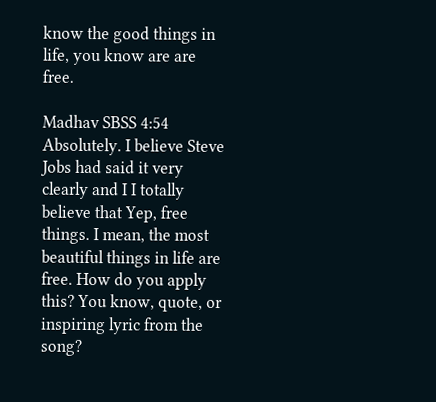know the good things in life, you know are are free.

Madhav SBSS 4:54
Absolutely. I believe Steve Jobs had said it very clearly and I I totally believe that Yep, free things. I mean, the most beautiful things in life are free. How do you apply this? You know, quote, or inspiring lyric from the song?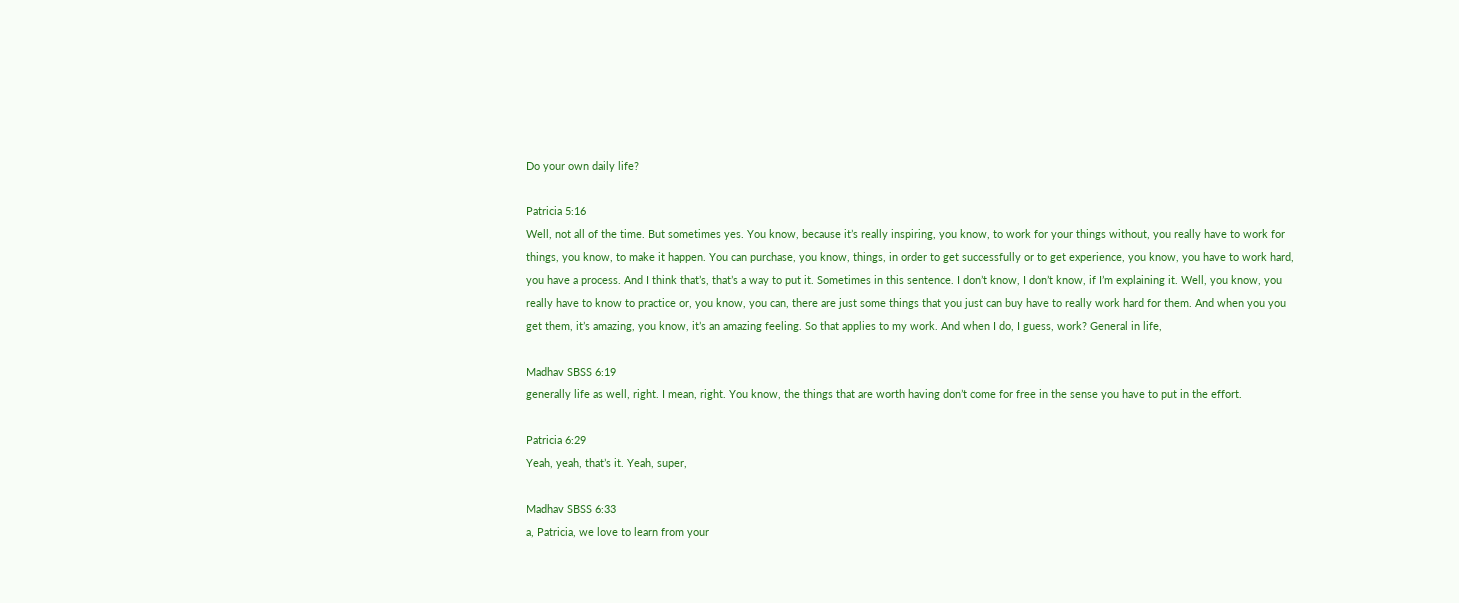Do your own daily life?

Patricia 5:16
Well, not all of the time. But sometimes yes. You know, because it’s really inspiring, you know, to work for your things without, you really have to work for things, you know, to make it happen. You can purchase, you know, things, in order to get successfully or to get experience, you know, you have to work hard, you have a process. And I think that’s, that’s a way to put it. Sometimes in this sentence. I don’t know, I don’t know, if I’m explaining it. Well, you know, you really have to know to practice or, you know, you can, there are just some things that you just can buy have to really work hard for them. And when you you get them, it’s amazing, you know, it’s an amazing feeling. So that applies to my work. And when I do, I guess, work? General in life,

Madhav SBSS 6:19
generally life as well, right. I mean, right. You know, the things that are worth having don’t come for free in the sense you have to put in the effort.

Patricia 6:29
Yeah, yeah, that’s it. Yeah, super,

Madhav SBSS 6:33
a, Patricia, we love to learn from your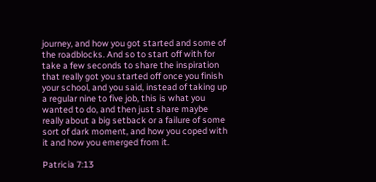journey, and how you got started and some of the roadblocks. And so to start off with for take a few seconds to share the inspiration that really got you started off once you finish your school, and you said, instead of taking up a regular nine to five job, this is what you wanted to do, and then just share maybe really about a big setback or a failure of some sort of dark moment, and how you coped with it and how you emerged from it.

Patricia 7:13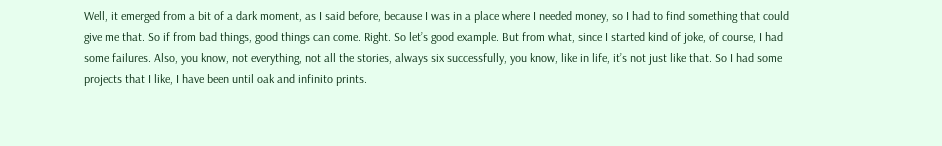Well, it emerged from a bit of a dark moment, as I said before, because I was in a place where I needed money, so I had to find something that could give me that. So if from bad things, good things can come. Right. So let’s good example. But from what, since I started kind of joke, of course, I had some failures. Also, you know, not everything, not all the stories, always six successfully, you know, like in life, it’s not just like that. So I had some projects that I like, I have been until oak and infinito prints.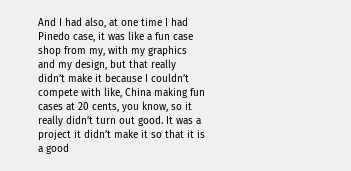And I had also, at one time I had Pinedo case, it was like a fun case shop from my, with my graphics and my design, but that really didn’t make it because I couldn’t compete with like, China making fun cases at 20 cents, you know, so it really didn’t turn out good. It was a project it didn’t make it so that it is a good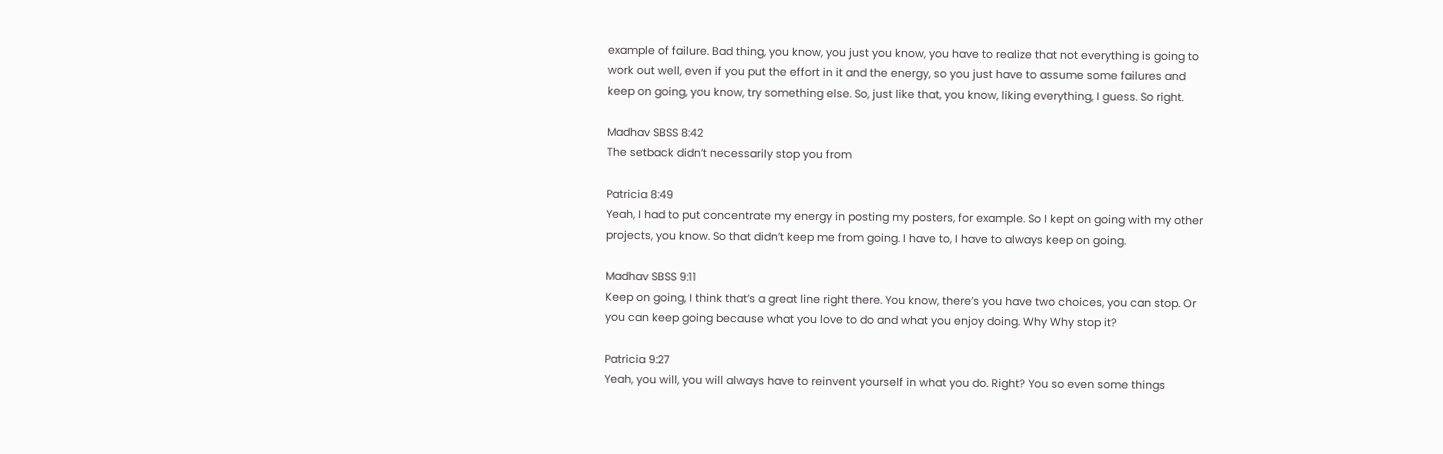example of failure. Bad thing, you know, you just you know, you have to realize that not everything is going to work out well, even if you put the effort in it and the energy, so you just have to assume some failures and keep on going, you know, try something else. So, just like that, you know, liking everything, I guess. So right.

Madhav SBSS 8:42
The setback didn’t necessarily stop you from

Patricia 8:49
Yeah, I had to put concentrate my energy in posting my posters, for example. So I kept on going with my other projects, you know. So that didn’t keep me from going. I have to, I have to always keep on going.

Madhav SBSS 9:11
Keep on going, I think that’s a great line right there. You know, there’s you have two choices, you can stop. Or you can keep going because what you love to do and what you enjoy doing. Why Why stop it?

Patricia 9:27
Yeah, you will, you will always have to reinvent yourself in what you do. Right? You so even some things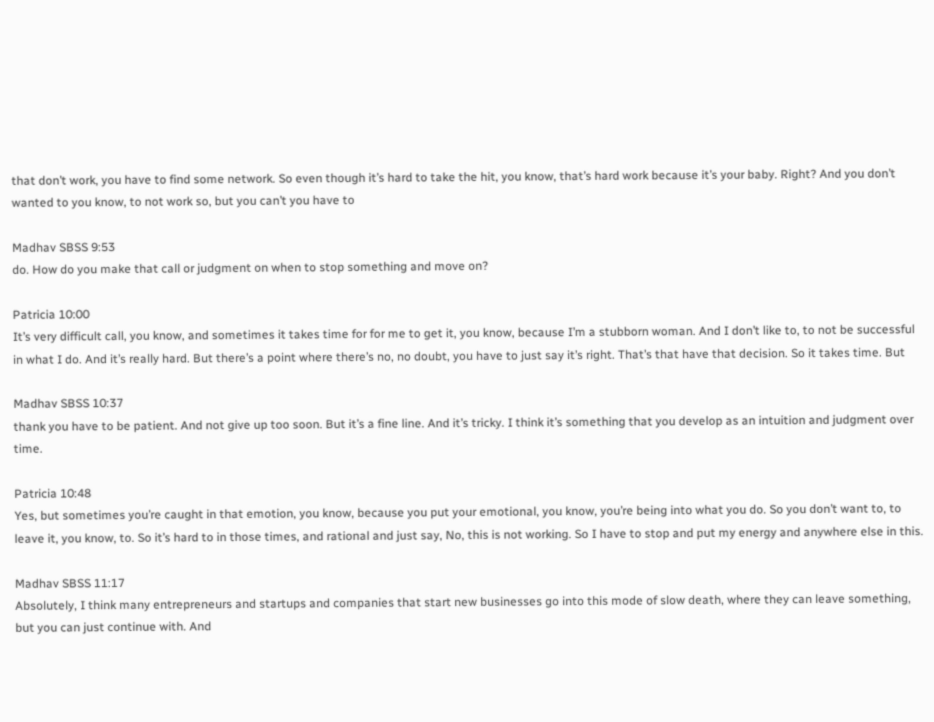that don’t work, you have to find some network. So even though it’s hard to take the hit, you know, that’s hard work because it’s your baby. Right? And you don’t wanted to you know, to not work so, but you can’t you have to

Madhav SBSS 9:53
do. How do you make that call or judgment on when to stop something and move on?

Patricia 10:00
It’s very difficult call, you know, and sometimes it takes time for for me to get it, you know, because I’m a stubborn woman. And I don’t like to, to not be successful in what I do. And it’s really hard. But there’s a point where there’s no, no doubt, you have to just say it’s right. That’s that have that decision. So it takes time. But

Madhav SBSS 10:37
thank you have to be patient. And not give up too soon. But it’s a fine line. And it’s tricky. I think it’s something that you develop as an intuition and judgment over time.

Patricia 10:48
Yes, but sometimes you’re caught in that emotion, you know, because you put your emotional, you know, you’re being into what you do. So you don’t want to, to leave it, you know, to. So it’s hard to in those times, and rational and just say, No, this is not working. So I have to stop and put my energy and anywhere else in this.

Madhav SBSS 11:17
Absolutely, I think many entrepreneurs and startups and companies that start new businesses go into this mode of slow death, where they can leave something, but you can just continue with. And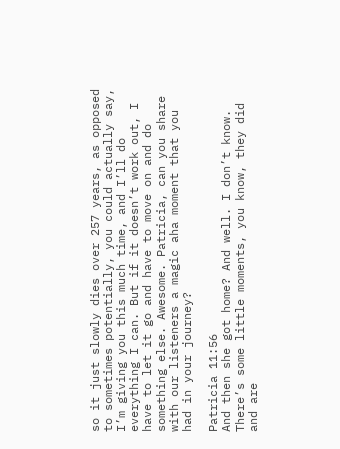so it just slowly dies over 257 years, as opposed to sometimes potentially, you could actually say, I’m giving you this much time, and I’ll do everything I can. But if it doesn’t work out, I have to let it go and have to move on and do something else. Awesome. Patricia, can you share with our listeners a magic aha moment that you had in your journey?

Patricia 11:56
And then she got home? And well. I don’t know. There’s some little moments, you know, they did and are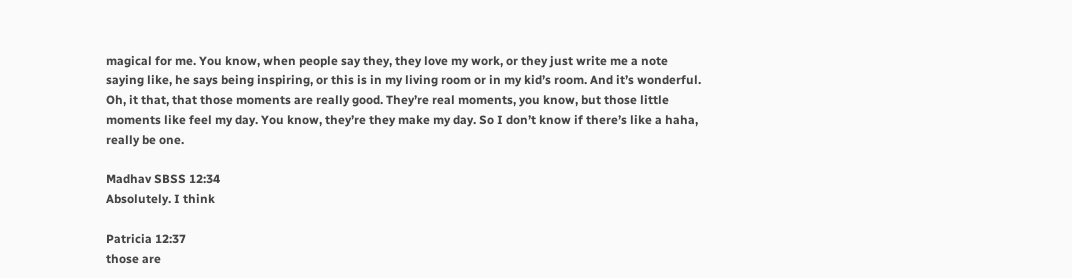magical for me. You know, when people say they, they love my work, or they just write me a note saying like, he says being inspiring, or this is in my living room or in my kid’s room. And it’s wonderful. Oh, it that, that those moments are really good. They’re real moments, you know, but those little moments like feel my day. You know, they’re they make my day. So I don’t know if there’s like a haha, really be one.

Madhav SBSS 12:34
Absolutely. I think

Patricia 12:37
those are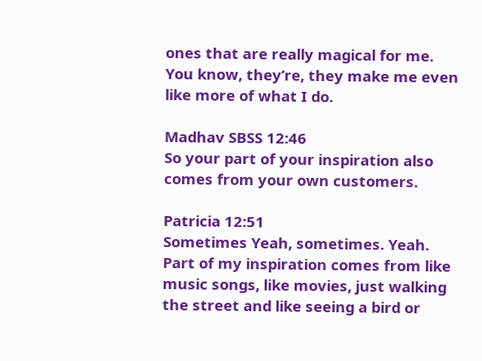ones that are really magical for me. You know, they’re, they make me even like more of what I do.

Madhav SBSS 12:46
So your part of your inspiration also comes from your own customers.

Patricia 12:51
Sometimes Yeah, sometimes. Yeah. Part of my inspiration comes from like music songs, like movies, just walking the street and like seeing a bird or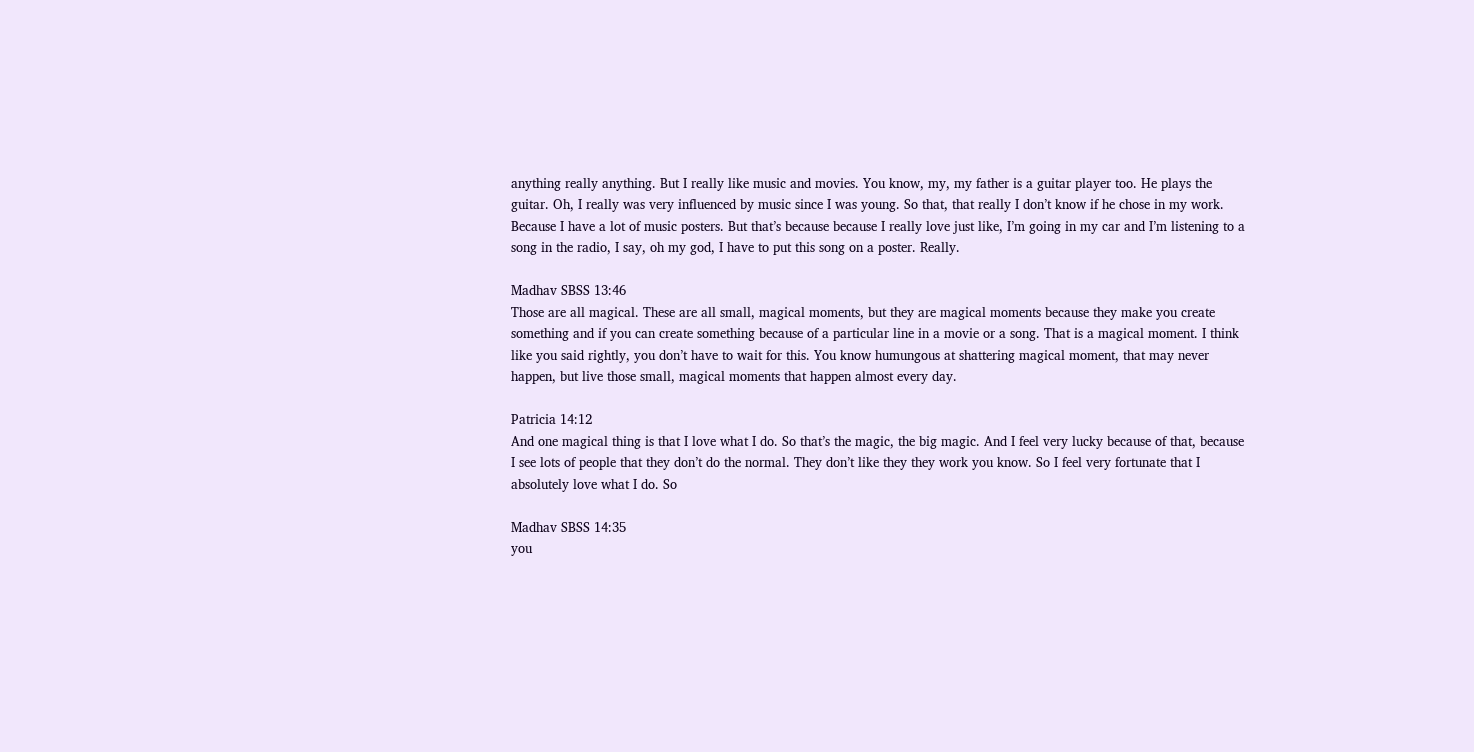anything really anything. But I really like music and movies. You know, my, my father is a guitar player too. He plays the guitar. Oh, I really was very influenced by music since I was young. So that, that really I don’t know if he chose in my work. Because I have a lot of music posters. But that’s because because I really love just like, I’m going in my car and I’m listening to a song in the radio, I say, oh my god, I have to put this song on a poster. Really.

Madhav SBSS 13:46
Those are all magical. These are all small, magical moments, but they are magical moments because they make you create something and if you can create something because of a particular line in a movie or a song. That is a magical moment. I think like you said rightly, you don’t have to wait for this. You know humungous at shattering magical moment, that may never happen, but live those small, magical moments that happen almost every day.

Patricia 14:12
And one magical thing is that I love what I do. So that’s the magic, the big magic. And I feel very lucky because of that, because I see lots of people that they don’t do the normal. They don’t like they they work you know. So I feel very fortunate that I absolutely love what I do. So

Madhav SBSS 14:35
you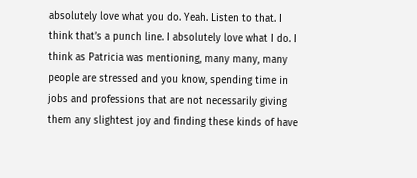absolutely love what you do. Yeah. Listen to that. I think that’s a punch line. I absolutely love what I do. I think as Patricia was mentioning, many many, many people are stressed and you know, spending time in jobs and professions that are not necessarily giving them any slightest joy and finding these kinds of have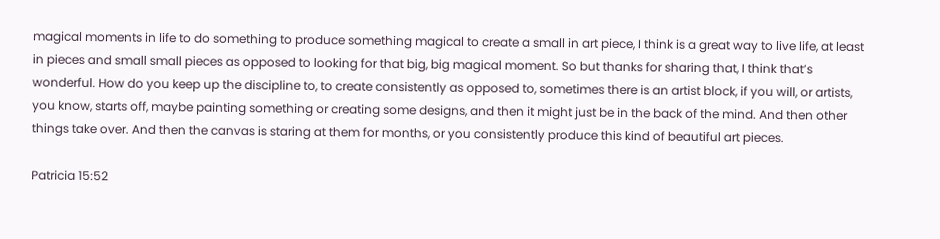magical moments in life to do something to produce something magical to create a small in art piece, I think is a great way to live life, at least in pieces and small small pieces as opposed to looking for that big, big magical moment. So but thanks for sharing that, I think that’s wonderful. How do you keep up the discipline to, to create consistently as opposed to, sometimes there is an artist block, if you will, or artists, you know, starts off, maybe painting something or creating some designs, and then it might just be in the back of the mind. And then other things take over. And then the canvas is staring at them for months, or you consistently produce this kind of beautiful art pieces.

Patricia 15:52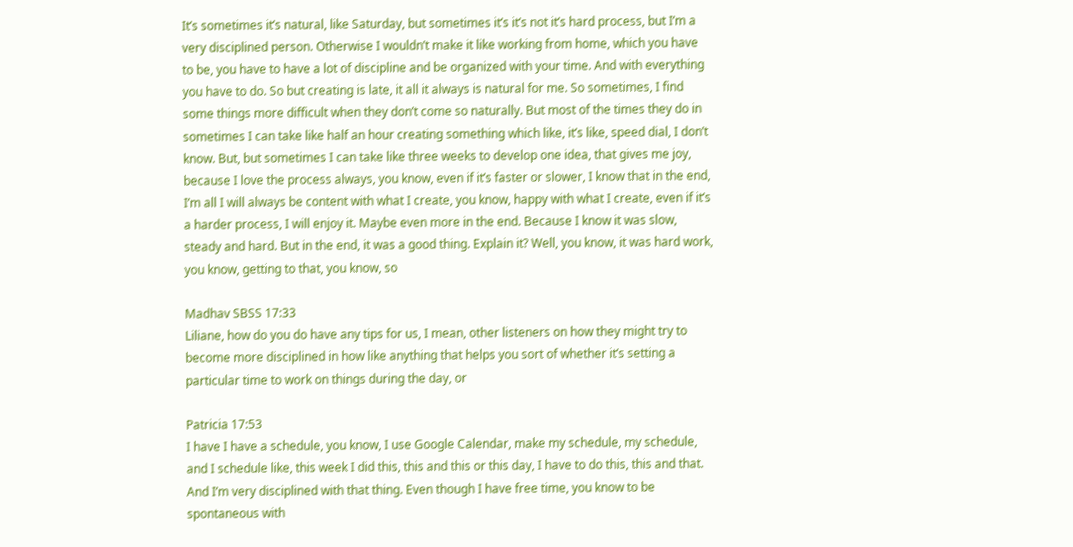It’s sometimes it’s natural, like Saturday, but sometimes it’s it’s not it’s hard process, but I’m a very disciplined person. Otherwise I wouldn’t make it like working from home, which you have to be, you have to have a lot of discipline and be organized with your time. And with everything you have to do. So but creating is late, it all it always is natural for me. So sometimes, I find some things more difficult when they don’t come so naturally. But most of the times they do in sometimes I can take like half an hour creating something which like, it’s like, speed dial, I don’t know. But, but sometimes I can take like three weeks to develop one idea, that gives me joy, because I love the process always, you know, even if it’s faster or slower, I know that in the end, I’m all I will always be content with what I create, you know, happy with what I create, even if it’s a harder process, I will enjoy it. Maybe even more in the end. Because I know it was slow, steady and hard. But in the end, it was a good thing. Explain it? Well, you know, it was hard work, you know, getting to that, you know, so

Madhav SBSS 17:33
Liliane, how do you do have any tips for us, I mean, other listeners on how they might try to become more disciplined in how like anything that helps you sort of whether it’s setting a particular time to work on things during the day, or

Patricia 17:53
I have I have a schedule, you know, I use Google Calendar, make my schedule, my schedule, and I schedule like, this week I did this, this and this or this day, I have to do this, this and that. And I’m very disciplined with that thing. Even though I have free time, you know to be spontaneous with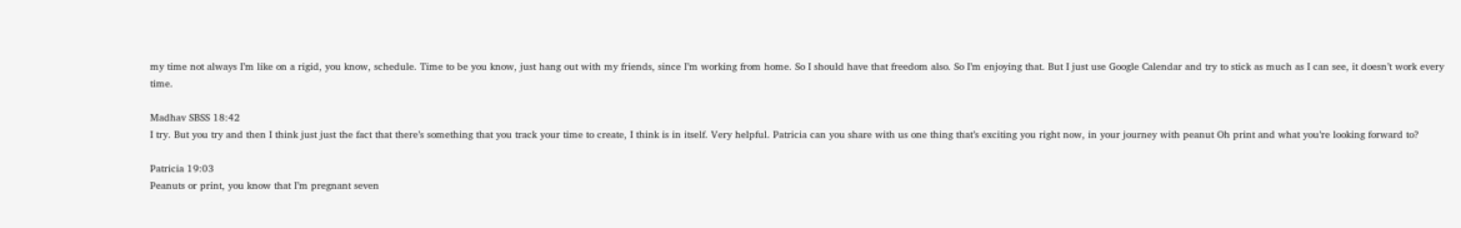my time not always I’m like on a rigid, you know, schedule. Time to be you know, just hang out with my friends, since I’m working from home. So I should have that freedom also. So I’m enjoying that. But I just use Google Calendar and try to stick as much as I can see, it doesn’t work every time.

Madhav SBSS 18:42
I try. But you try and then I think just just the fact that there’s something that you track your time to create, I think is in itself. Very helpful. Patricia can you share with us one thing that’s exciting you right now, in your journey with peanut Oh print and what you’re looking forward to?

Patricia 19:03
Peanuts or print, you know that I’m pregnant seven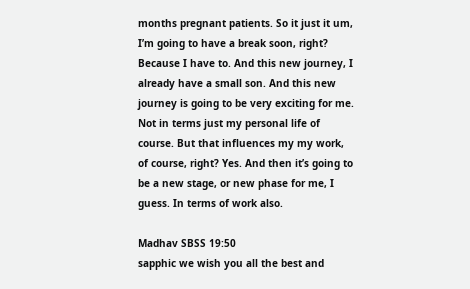months pregnant patients. So it just it um, I’m going to have a break soon, right? Because I have to. And this new journey, I already have a small son. And this new journey is going to be very exciting for me. Not in terms just my personal life of course. But that influences my my work, of course, right? Yes. And then it’s going to be a new stage, or new phase for me, I guess. In terms of work also.

Madhav SBSS 19:50
sapphic we wish you all the best and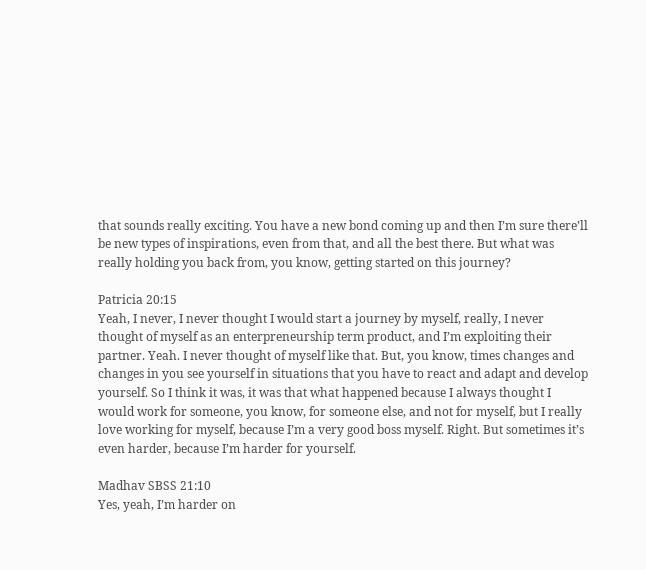that sounds really exciting. You have a new bond coming up and then I’m sure there’ll be new types of inspirations, even from that, and all the best there. But what was really holding you back from, you know, getting started on this journey?

Patricia 20:15
Yeah, I never, I never thought I would start a journey by myself, really, I never thought of myself as an enterpreneurship term product, and I’m exploiting their partner. Yeah. I never thought of myself like that. But, you know, times changes and changes in you see yourself in situations that you have to react and adapt and develop yourself. So I think it was, it was that what happened because I always thought I would work for someone, you know, for someone else, and not for myself, but I really love working for myself, because I’m a very good boss myself. Right. But sometimes it’s even harder, because I’m harder for yourself.

Madhav SBSS 21:10
Yes, yeah, I’m harder on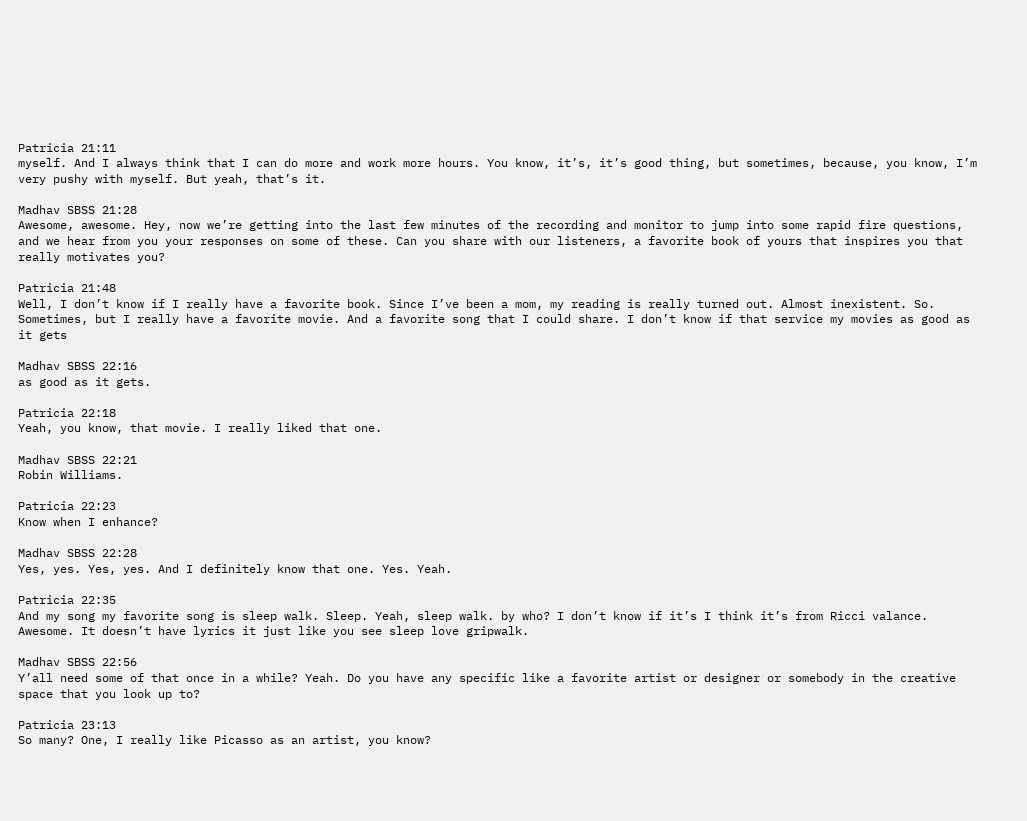Patricia 21:11
myself. And I always think that I can do more and work more hours. You know, it’s, it’s good thing, but sometimes, because, you know, I’m very pushy with myself. But yeah, that’s it.

Madhav SBSS 21:28
Awesome, awesome. Hey, now we’re getting into the last few minutes of the recording and monitor to jump into some rapid fire questions, and we hear from you your responses on some of these. Can you share with our listeners, a favorite book of yours that inspires you that really motivates you?

Patricia 21:48
Well, I don’t know if I really have a favorite book. Since I’ve been a mom, my reading is really turned out. Almost inexistent. So. Sometimes, but I really have a favorite movie. And a favorite song that I could share. I don’t know if that service my movies as good as it gets

Madhav SBSS 22:16
as good as it gets.

Patricia 22:18
Yeah, you know, that movie. I really liked that one.

Madhav SBSS 22:21
Robin Williams.

Patricia 22:23
Know when I enhance?

Madhav SBSS 22:28
Yes, yes. Yes, yes. And I definitely know that one. Yes. Yeah.

Patricia 22:35
And my song my favorite song is sleep walk. Sleep. Yeah, sleep walk. by who? I don’t know if it’s I think it’s from Ricci valance. Awesome. It doesn’t have lyrics it just like you see sleep love gripwalk.

Madhav SBSS 22:56
Y’all need some of that once in a while? Yeah. Do you have any specific like a favorite artist or designer or somebody in the creative space that you look up to?

Patricia 23:13
So many? One, I really like Picasso as an artist, you know?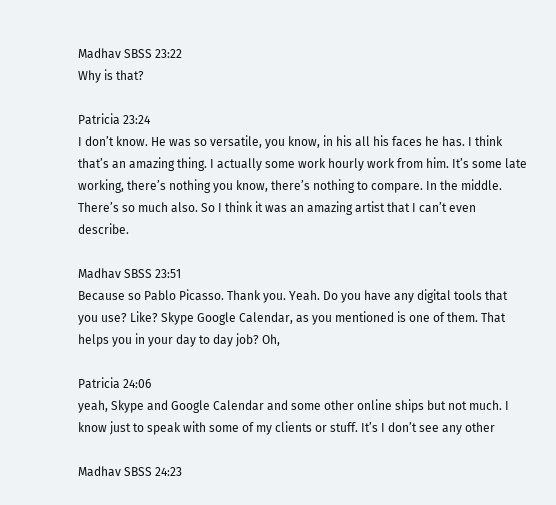Madhav SBSS 23:22
Why is that?

Patricia 23:24
I don’t know. He was so versatile, you know, in his all his faces he has. I think that’s an amazing thing. I actually some work hourly work from him. It’s some late working, there’s nothing you know, there’s nothing to compare. In the middle. There’s so much also. So I think it was an amazing artist that I can’t even describe.

Madhav SBSS 23:51
Because so Pablo Picasso. Thank you. Yeah. Do you have any digital tools that you use? Like? Skype Google Calendar, as you mentioned is one of them. That helps you in your day to day job? Oh,

Patricia 24:06
yeah, Skype and Google Calendar and some other online ships but not much. I know just to speak with some of my clients or stuff. It’s I don’t see any other

Madhav SBSS 24:23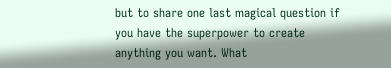but to share one last magical question if you have the superpower to create anything you want. What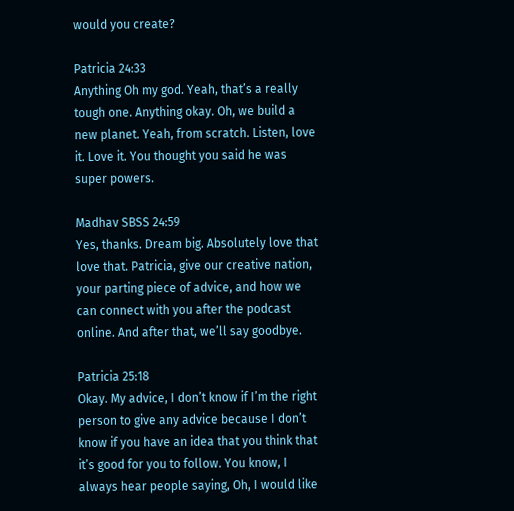would you create?

Patricia 24:33
Anything Oh my god. Yeah, that’s a really tough one. Anything okay. Oh, we build a new planet. Yeah, from scratch. Listen, love it. Love it. You thought you said he was super powers.

Madhav SBSS 24:59
Yes, thanks. Dream big. Absolutely love that love that. Patricia, give our creative nation, your parting piece of advice, and how we can connect with you after the podcast online. And after that, we’ll say goodbye.

Patricia 25:18
Okay. My advice, I don’t know if I’m the right person to give any advice because I don’t know if you have an idea that you think that it’s good for you to follow. You know, I always hear people saying, Oh, I would like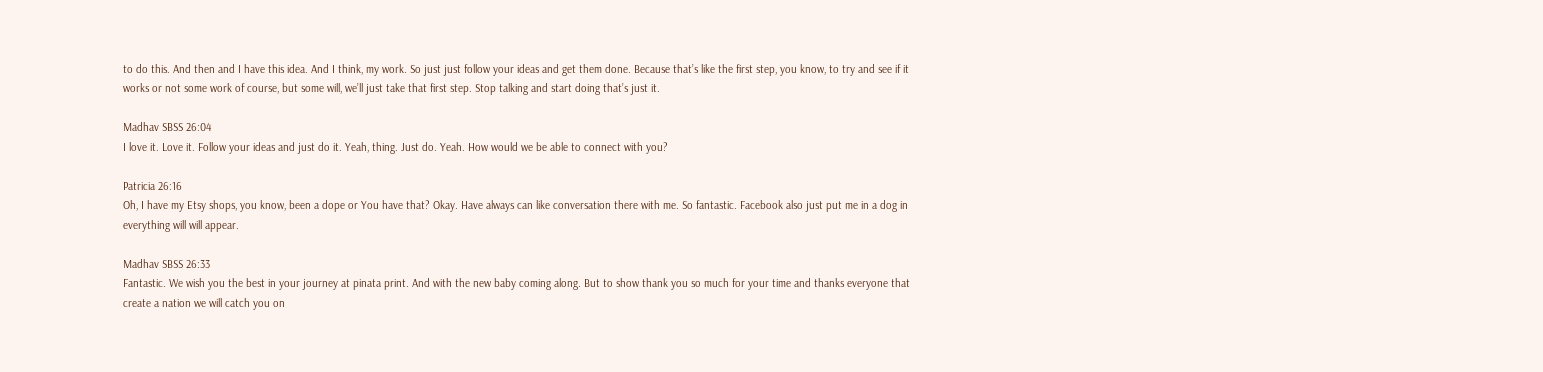to do this. And then and I have this idea. And I think, my work. So just just follow your ideas and get them done. Because that’s like the first step, you know, to try and see if it works or not some work of course, but some will, we’ll just take that first step. Stop talking and start doing that’s just it.

Madhav SBSS 26:04
I love it. Love it. Follow your ideas and just do it. Yeah, thing. Just do. Yeah. How would we be able to connect with you?

Patricia 26:16
Oh, I have my Etsy shops, you know, been a dope or You have that? Okay. Have always can like conversation there with me. So fantastic. Facebook also just put me in a dog in everything will will appear.

Madhav SBSS 26:33
Fantastic. We wish you the best in your journey at pinata print. And with the new baby coming along. But to show thank you so much for your time and thanks everyone that create a nation we will catch you on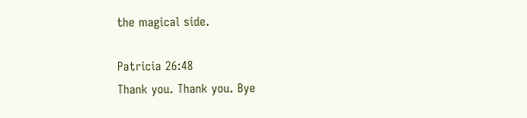the magical side.

Patricia 26:48
Thank you. Thank you. Bye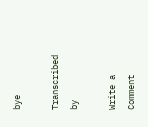bye

Transcribed by

Write a Comment